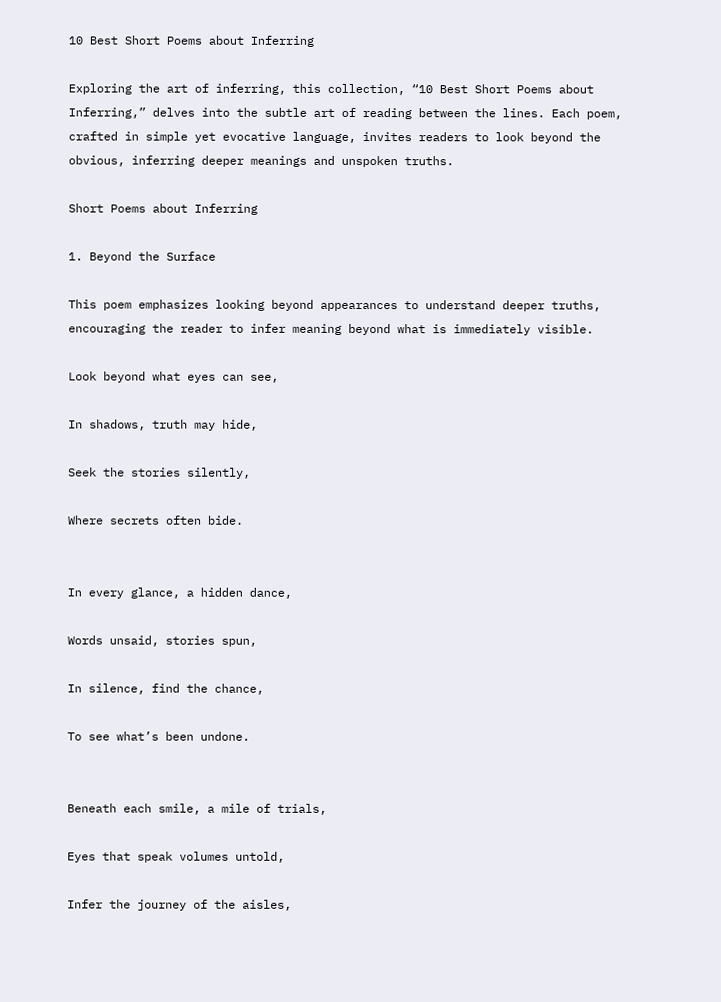10 Best Short Poems about Inferring

Exploring the art of inferring, this collection, “10 Best Short Poems about Inferring,” delves into the subtle art of reading between the lines. Each poem, crafted in simple yet evocative language, invites readers to look beyond the obvious, inferring deeper meanings and unspoken truths.

Short Poems about Inferring

1. Beyond the Surface

This poem emphasizes looking beyond appearances to understand deeper truths, encouraging the reader to infer meaning beyond what is immediately visible.

Look beyond what eyes can see,

In shadows, truth may hide,

Seek the stories silently,

Where secrets often bide.


In every glance, a hidden dance,

Words unsaid, stories spun,

In silence, find the chance,

To see what’s been undone.


Beneath each smile, a mile of trials,

Eyes that speak volumes untold,

Infer the journey of the aisles,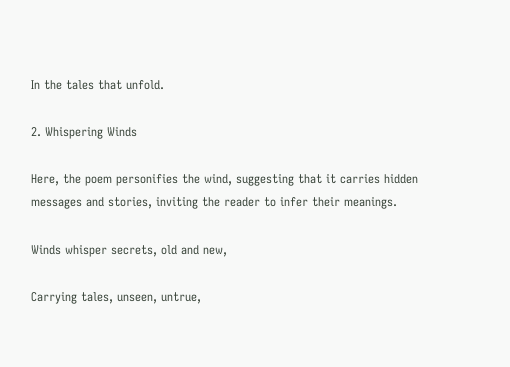In the tales that unfold.

2. Whispering Winds

Here, the poem personifies the wind, suggesting that it carries hidden messages and stories, inviting the reader to infer their meanings.

Winds whisper secrets, old and new,

Carrying tales, unseen, untrue,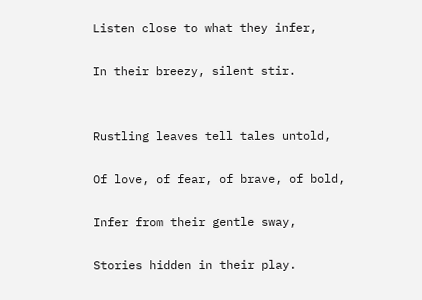Listen close to what they infer,

In their breezy, silent stir.


Rustling leaves tell tales untold,

Of love, of fear, of brave, of bold,

Infer from their gentle sway,

Stories hidden in their play.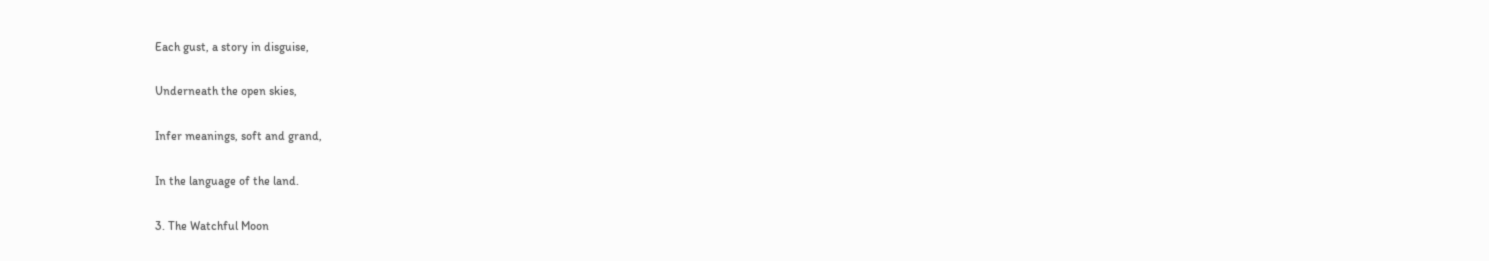Each gust, a story in disguise,

Underneath the open skies,

Infer meanings, soft and grand,

In the language of the land.

3. The Watchful Moon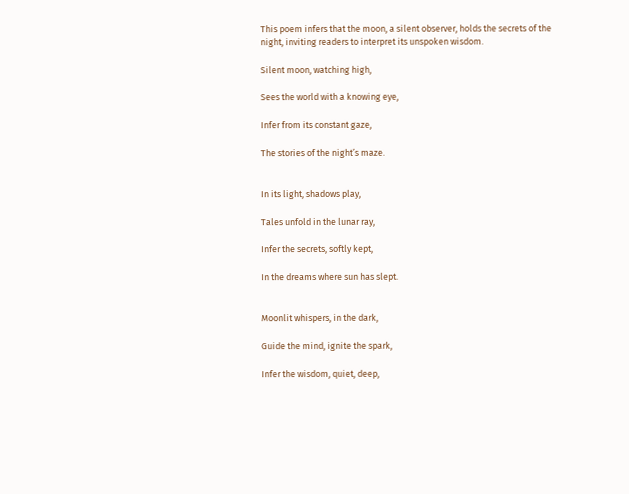This poem infers that the moon, a silent observer, holds the secrets of the night, inviting readers to interpret its unspoken wisdom.

Silent moon, watching high,

Sees the world with a knowing eye,

Infer from its constant gaze,

The stories of the night’s maze.


In its light, shadows play,

Tales unfold in the lunar ray,

Infer the secrets, softly kept,

In the dreams where sun has slept.


Moonlit whispers, in the dark,

Guide the mind, ignite the spark,

Infer the wisdom, quiet, deep,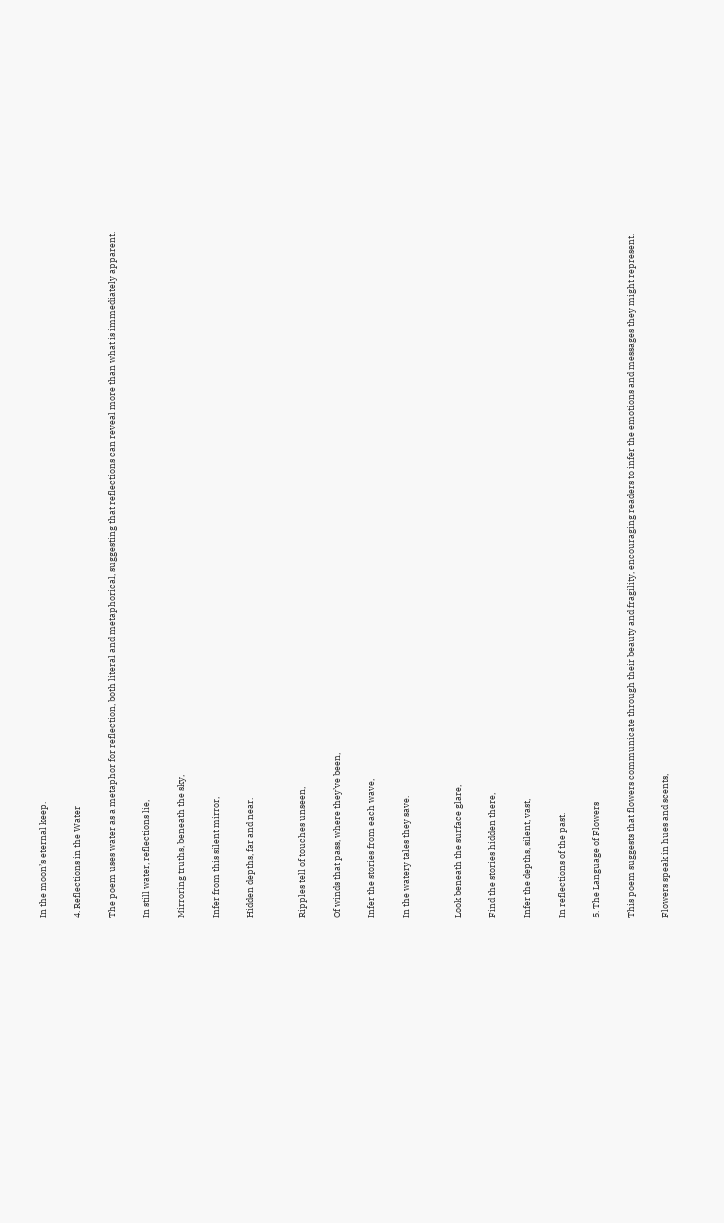In the moon’s eternal keep.

4. Reflections in the Water

The poem uses water as a metaphor for reflection, both literal and metaphorical, suggesting that reflections can reveal more than what is immediately apparent.

In still water, reflections lie,

Mirroring truths, beneath the sky,

Infer from this silent mirror,

Hidden depths, far and near.


Ripples tell of touches unseen,

Of winds that pass, where they’ve been,

Infer the stories from each wave,

In the watery tales they save.


Look beneath the surface glare,

Find the stories hidden there,

Infer the depths, silent, vast,

In reflections of the past.

5. The Language of Flowers

This poem suggests that flowers communicate through their beauty and fragility, encouraging readers to infer the emotions and messages they might represent.

Flowers speak in hues and scents,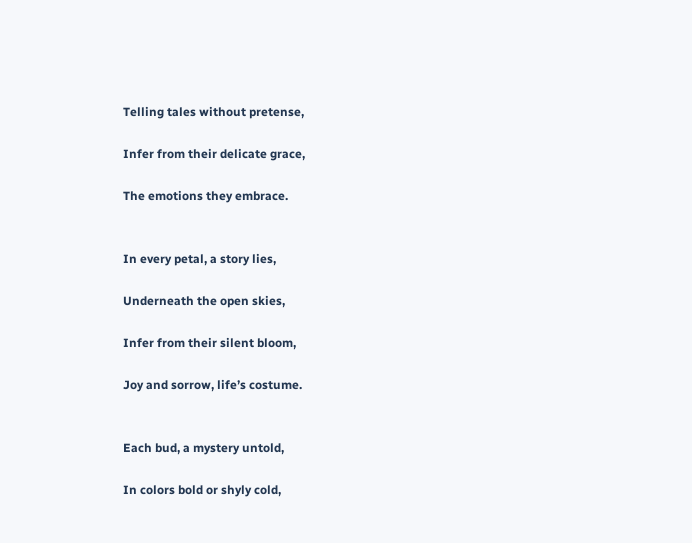Telling tales without pretense,

Infer from their delicate grace,

The emotions they embrace.


In every petal, a story lies,

Underneath the open skies,

Infer from their silent bloom,

Joy and sorrow, life’s costume.


Each bud, a mystery untold,

In colors bold or shyly cold,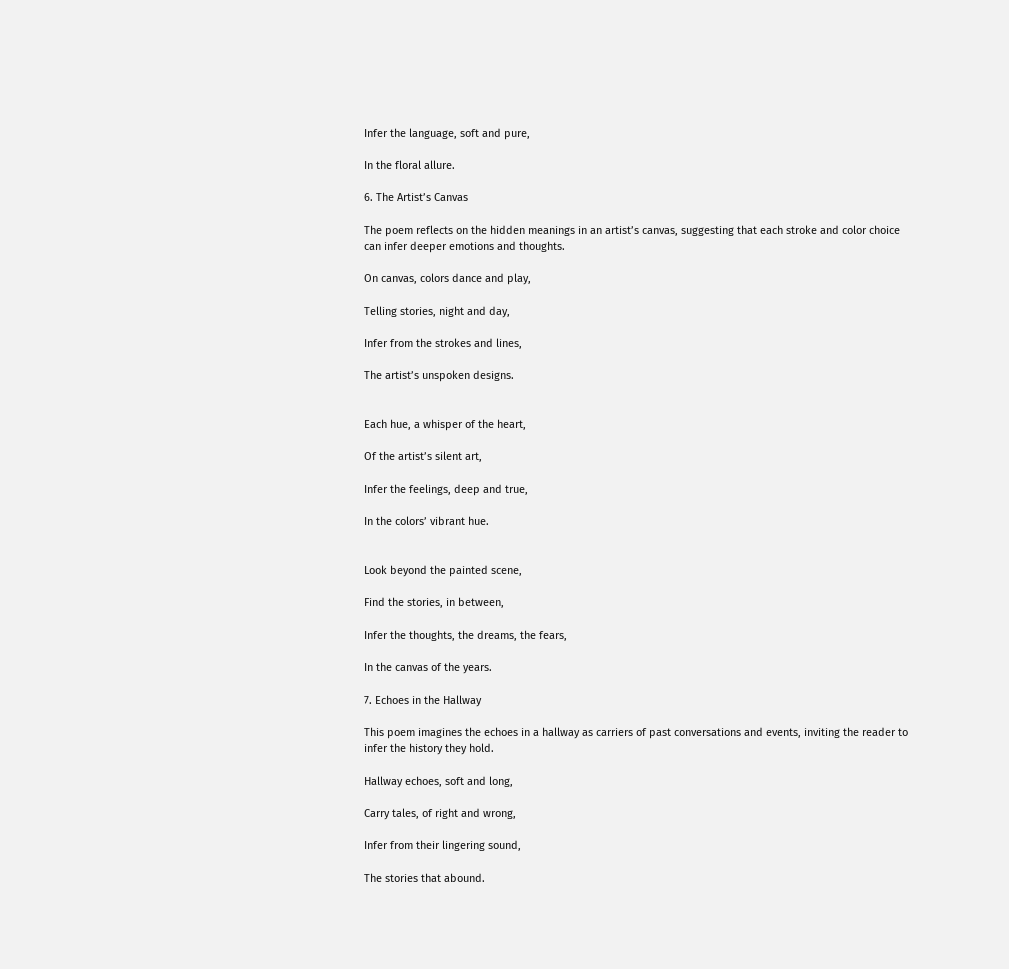Infer the language, soft and pure,

In the floral allure.

6. The Artist’s Canvas

The poem reflects on the hidden meanings in an artist’s canvas, suggesting that each stroke and color choice can infer deeper emotions and thoughts.

On canvas, colors dance and play,

Telling stories, night and day,

Infer from the strokes and lines,

The artist’s unspoken designs.


Each hue, a whisper of the heart,

Of the artist’s silent art,

Infer the feelings, deep and true,

In the colors’ vibrant hue.


Look beyond the painted scene,

Find the stories, in between,

Infer the thoughts, the dreams, the fears,

In the canvas of the years.

7. Echoes in the Hallway

This poem imagines the echoes in a hallway as carriers of past conversations and events, inviting the reader to infer the history they hold.

Hallway echoes, soft and long,

Carry tales, of right and wrong,

Infer from their lingering sound,

The stories that abound.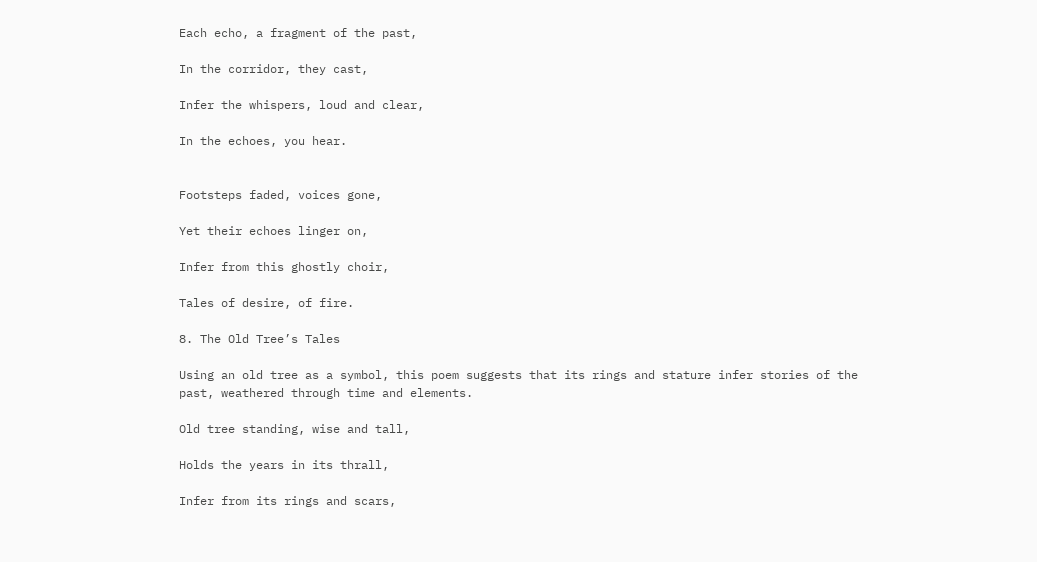Each echo, a fragment of the past,

In the corridor, they cast,

Infer the whispers, loud and clear,

In the echoes, you hear.


Footsteps faded, voices gone,

Yet their echoes linger on,

Infer from this ghostly choir,

Tales of desire, of fire.

8. The Old Tree’s Tales

Using an old tree as a symbol, this poem suggests that its rings and stature infer stories of the past, weathered through time and elements.

Old tree standing, wise and tall,

Holds the years in its thrall,

Infer from its rings and scars,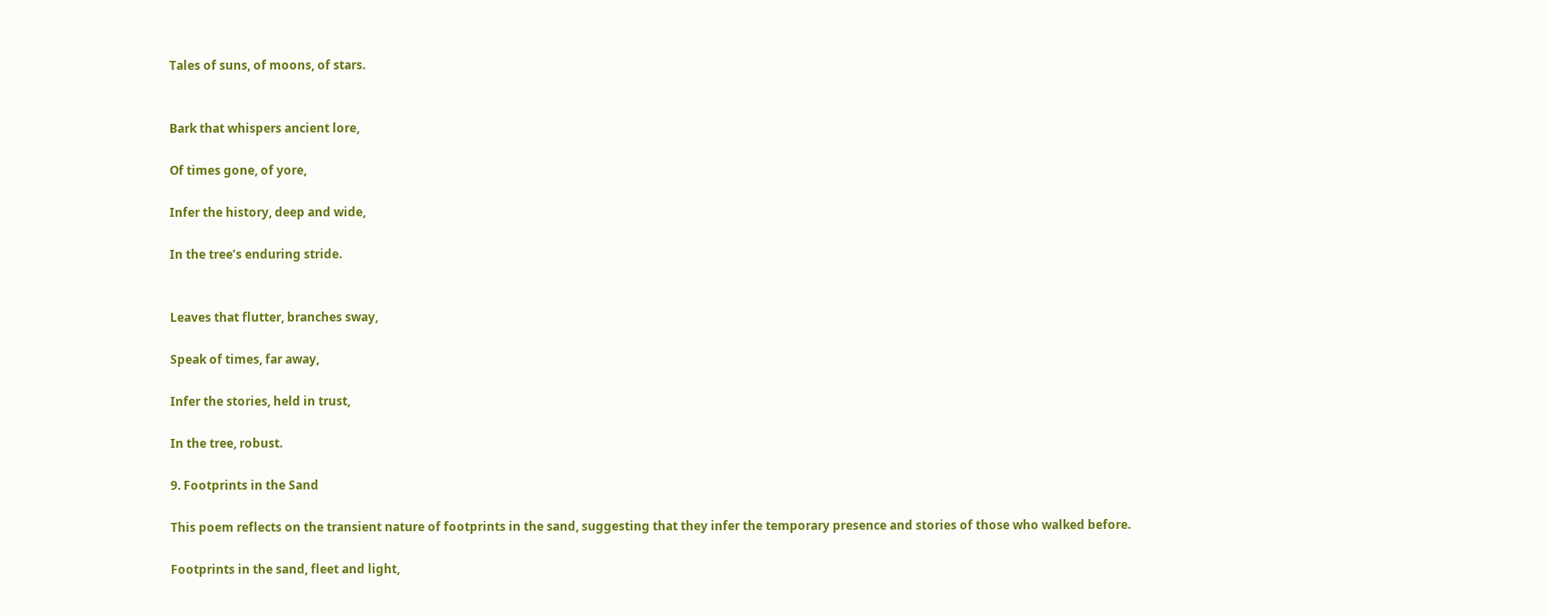Tales of suns, of moons, of stars.


Bark that whispers ancient lore,

Of times gone, of yore,

Infer the history, deep and wide,

In the tree’s enduring stride.


Leaves that flutter, branches sway,

Speak of times, far away,

Infer the stories, held in trust,

In the tree, robust.

9. Footprints in the Sand

This poem reflects on the transient nature of footprints in the sand, suggesting that they infer the temporary presence and stories of those who walked before.

Footprints in the sand, fleet and light,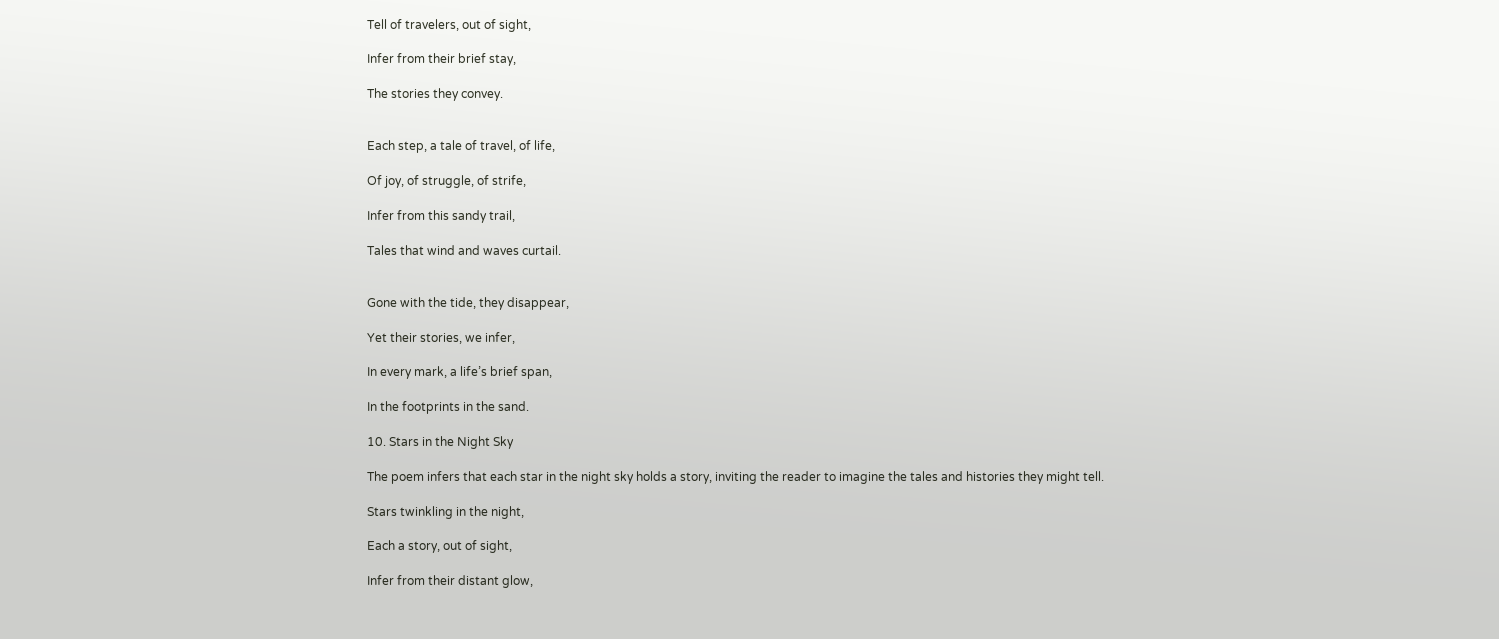Tell of travelers, out of sight,

Infer from their brief stay,

The stories they convey.


Each step, a tale of travel, of life,

Of joy, of struggle, of strife,

Infer from this sandy trail,

Tales that wind and waves curtail.


Gone with the tide, they disappear,

Yet their stories, we infer,

In every mark, a life’s brief span,

In the footprints in the sand.

10. Stars in the Night Sky

The poem infers that each star in the night sky holds a story, inviting the reader to imagine the tales and histories they might tell.

Stars twinkling in the night,

Each a story, out of sight,

Infer from their distant glow,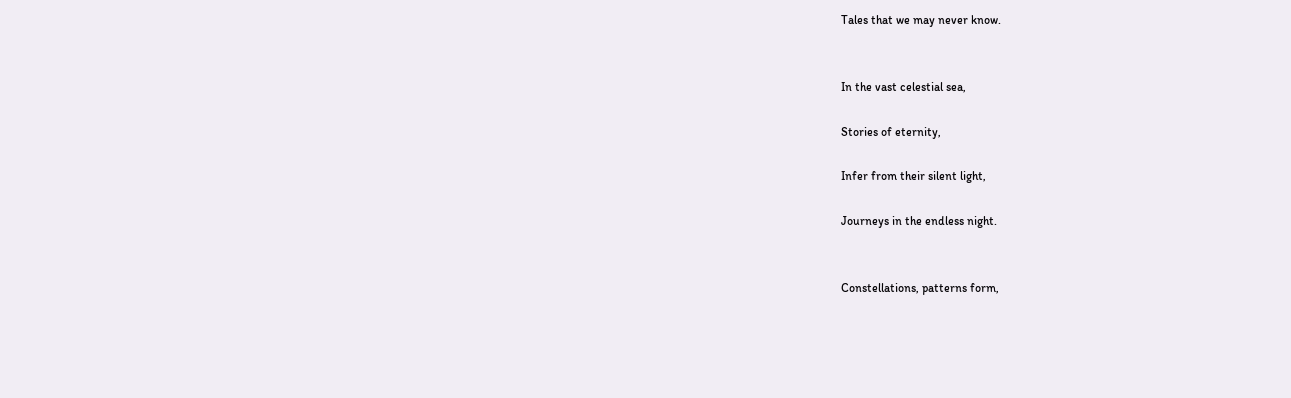Tales that we may never know.


In the vast celestial sea,

Stories of eternity,

Infer from their silent light,

Journeys in the endless night.


Constellations, patterns form,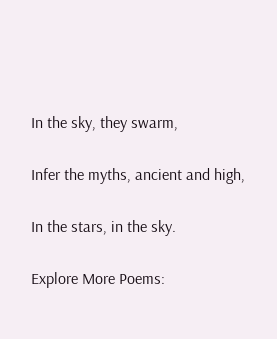In the sky, they swarm,

Infer the myths, ancient and high,

In the stars, in the sky.

Explore More Poems: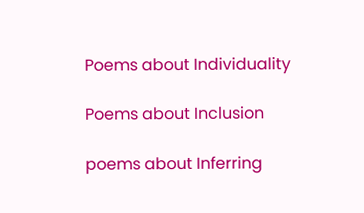Poems about Individuality

Poems about Inclusion

poems about Inferring